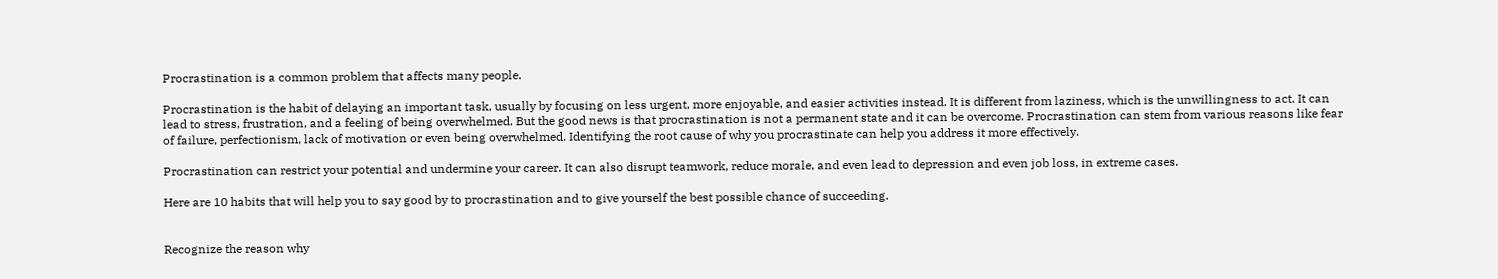Procrastination is a common problem that affects many people.

Procrastination is the habit of delaying an important task, usually by focusing on less urgent, more enjoyable, and easier activities instead. It is different from laziness, which is the unwillingness to act. It can lead to stress, frustration, and a feeling of being overwhelmed. But the good news is that procrastination is not a permanent state and it can be overcome. Procrastination can stem from various reasons like fear of failure, perfectionism, lack of motivation or even being overwhelmed. Identifying the root cause of why you procrastinate can help you address it more effectively.

Procrastination can restrict your potential and undermine your career. It can also disrupt teamwork, reduce morale, and even lead to depression and even job loss, in extreme cases.

Here are 10 habits that will help you to say good by to procrastination and to give yourself the best possible chance of succeeding.


Recognize the reason why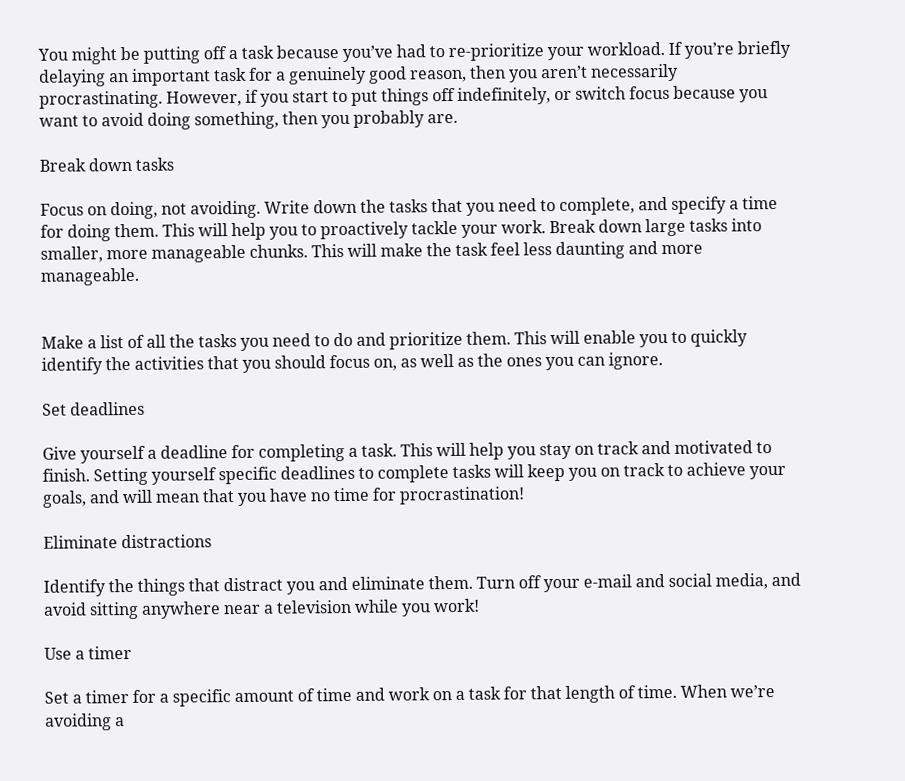You might be putting off a task because you’ve had to re-prioritize your workload. If you’re briefly delaying an important task for a genuinely good reason, then you aren’t necessarily procrastinating. However, if you start to put things off indefinitely, or switch focus because you want to avoid doing something, then you probably are.

Break down tasks

Focus on doing, not avoiding. Write down the tasks that you need to complete, and specify a time for doing them. This will help you to proactively tackle your work. Break down large tasks into smaller, more manageable chunks. This will make the task feel less daunting and more manageable.


Make a list of all the tasks you need to do and prioritize them. This will enable you to quickly identify the activities that you should focus on, as well as the ones you can ignore.

Set deadlines

Give yourself a deadline for completing a task. This will help you stay on track and motivated to finish. Setting yourself specific deadlines to complete tasks will keep you on track to achieve your goals, and will mean that you have no time for procrastination!

Eliminate distractions

Identify the things that distract you and eliminate them. Turn off your e-mail and social media, and avoid sitting anywhere near a television while you work!

Use a timer

Set a timer for a specific amount of time and work on a task for that length of time. When we’re avoiding a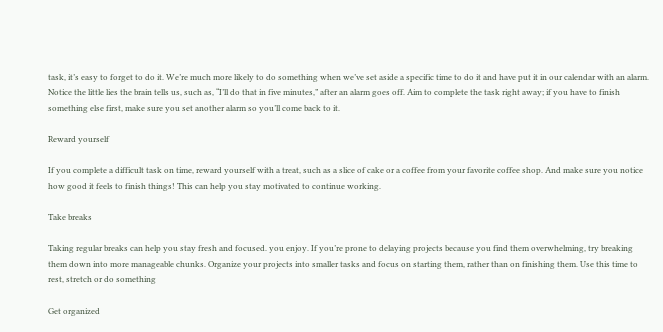task, it’s easy to forget to do it. We’re much more likely to do something when we’ve set aside a specific time to do it and have put it in our calendar with an alarm. Notice the little lies the brain tells us, such as, “I’ll do that in five minutes,” after an alarm goes off. Aim to complete the task right away; if you have to finish something else first, make sure you set another alarm so you’ll come back to it.

Reward yourself

If you complete a difficult task on time, reward yourself with a treat, such as a slice of cake or a coffee from your favorite coffee shop. And make sure you notice how good it feels to finish things! This can help you stay motivated to continue working.

Take breaks

Taking regular breaks can help you stay fresh and focused. you enjoy. If you’re prone to delaying projects because you find them overwhelming, try breaking them down into more manageable chunks. Organize your projects into smaller tasks and focus on starting them, rather than on finishing them. Use this time to rest, stretch or do something

Get organized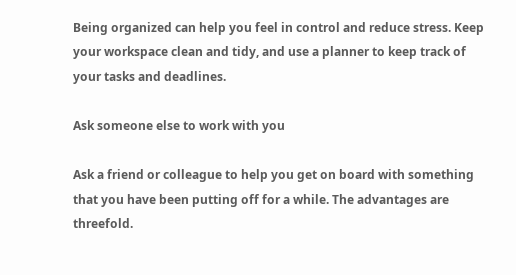Being organized can help you feel in control and reduce stress. Keep your workspace clean and tidy, and use a planner to keep track of your tasks and deadlines.

Ask someone else to work with you

Ask a friend or colleague to help you get on board with something that you have been putting off for a while. The advantages are threefold.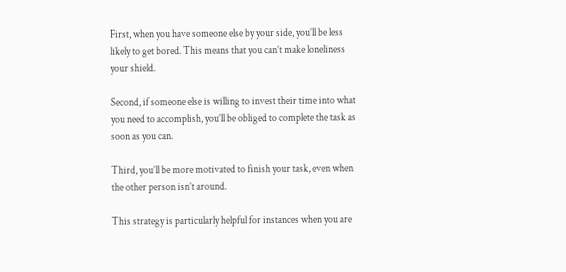First, when you have someone else by your side, you’ll be less likely to get bored. This means that you can’t make loneliness your shield.

Second, if someone else is willing to invest their time into what you need to accomplish, you’ll be obliged to complete the task as soon as you can.

Third, you’ll be more motivated to finish your task, even when the other person isn’t around.

This strategy is particularly helpful for instances when you are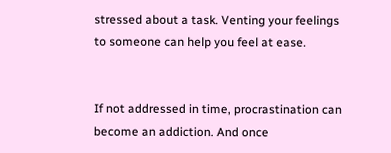stressed about a task. Venting your feelings to someone can help you feel at ease.


If not addressed in time, procrastination can become an addiction. And once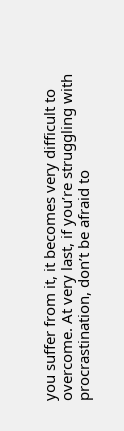you suffer from it, it becomes very difficult to overcome. At very last, if you’re struggling with procrastination, don’t be afraid to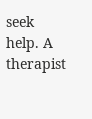seek help. A therapist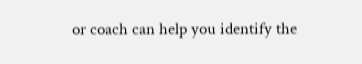or coach can help you identify the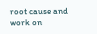root cause and work on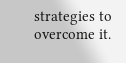strategies to overcome it.